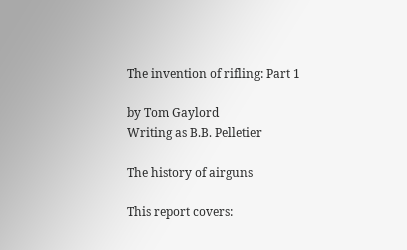The invention of rifling: Part 1

by Tom Gaylord
Writing as B.B. Pelletier

The history of airguns

This report covers: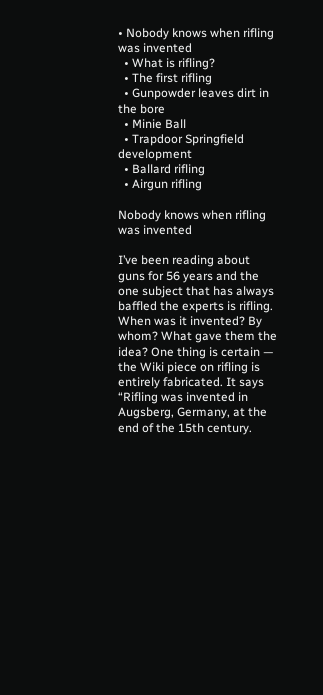• Nobody knows when rifling was invented
  • What is rifling?
  • The first rifling
  • Gunpowder leaves dirt in the bore
  • Minie Ball
  • Trapdoor Springfield development
  • Ballard rifling
  • Airgun rifling

Nobody knows when rifling was invented

I’ve been reading about guns for 56 years and the one subject that has always baffled the experts is rifling. When was it invented? By whom? What gave them the idea? One thing is certain — the Wiki piece on rifling is entirely fabricated. It says “Rifling was invented in Augsberg, Germany, at the end of the 15th century.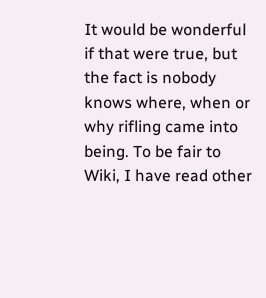It would be wonderful if that were true, but the fact is nobody knows where, when or why rifling came into being. To be fair to Wiki, I have read other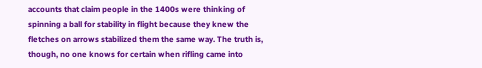accounts that claim people in the 1400s were thinking of spinning a ball for stability in flight because they knew the fletches on arrows stabilized them the same way. The truth is, though, no one knows for certain when rifling came into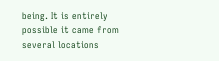being. It is entirely possible it came from several locations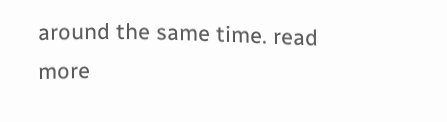around the same time. read more